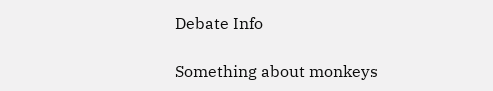Debate Info

Something about monkeys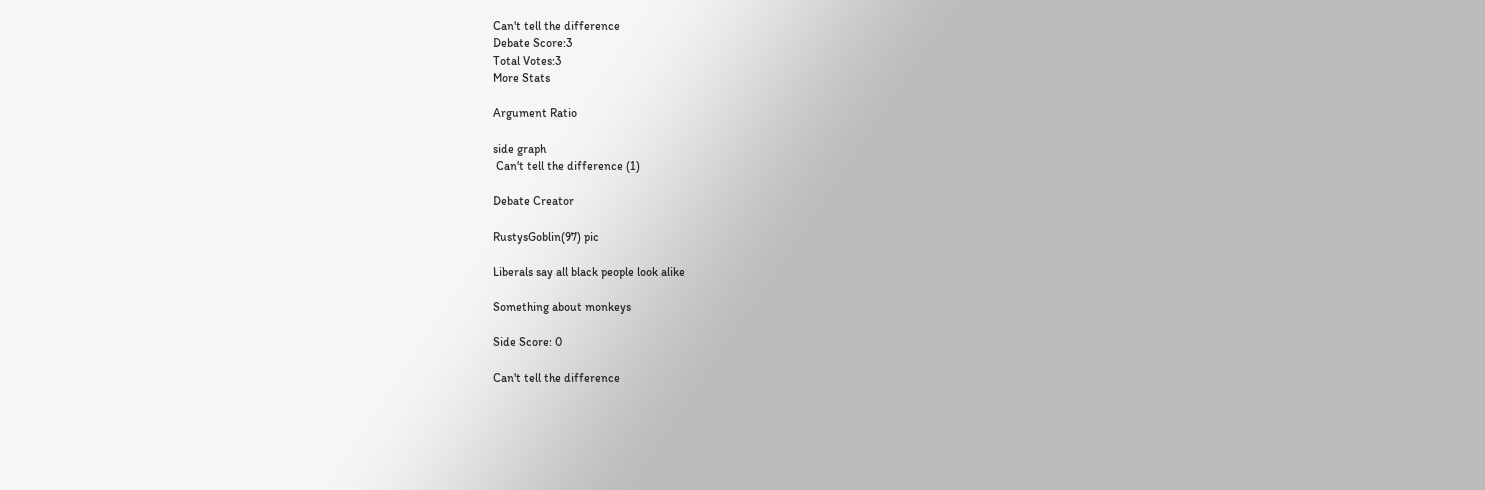Can't tell the difference
Debate Score:3
Total Votes:3
More Stats

Argument Ratio

side graph
 Can't tell the difference (1)

Debate Creator

RustysGoblin(97) pic

Liberals say all black people look alike

Something about monkeys

Side Score: 0

Can't tell the difference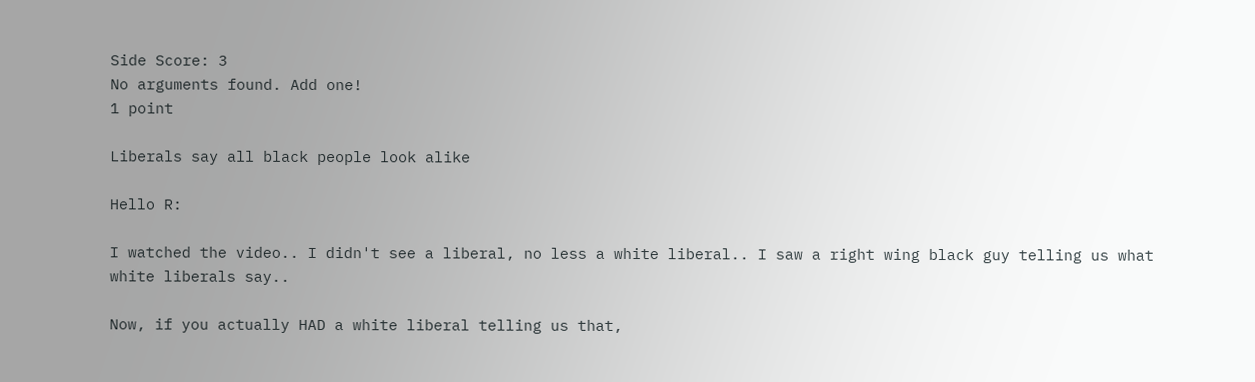Side Score: 3
No arguments found. Add one!
1 point

Liberals say all black people look alike

Hello R:

I watched the video.. I didn't see a liberal, no less a white liberal.. I saw a right wing black guy telling us what white liberals say..

Now, if you actually HAD a white liberal telling us that,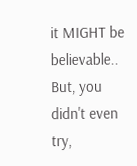it MIGHT be believable.. But, you didn't even try,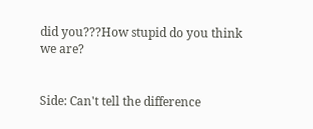did you???How stupid do you think we are?


Side: Can't tell the difference